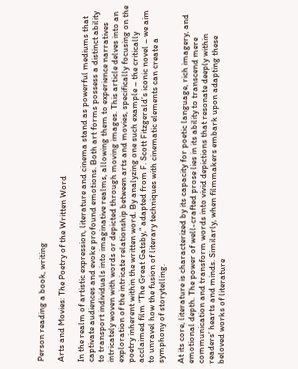Person reading a book, writing

Arts and Movies: The Poetry of the Written Word

In the realm of artistic expression, literature and cinema stand as powerful mediums that captivate audiences and evoke profound emotions. Both art forms possess a distinct ability to transport individuals into imaginative realms, allowing them to experience narratives intricately woven with words or depicted through moving images. This article delves into an exploration of the intricate relationship between arts and movies, specifically focusing on the poetry inherent within the written word. By analyzing one such example – the critically acclaimed film “The Great Gatsby,” adapted from F. Scott Fitzgerald’s iconic novel – we aim to unravel how the fusion of literary techniques with cinematic elements can create a symphony of storytelling.

At its core, literature is characterized by its capacity for poetic language, rich imagery, and emotional depth. The power of well-crafted prose lies in its ability to transcend mere communication and transform words into vivid depictions that resonate deeply within readers’ hearts and minds. Similarly, when filmmakers embark upon adapting these beloved works of literature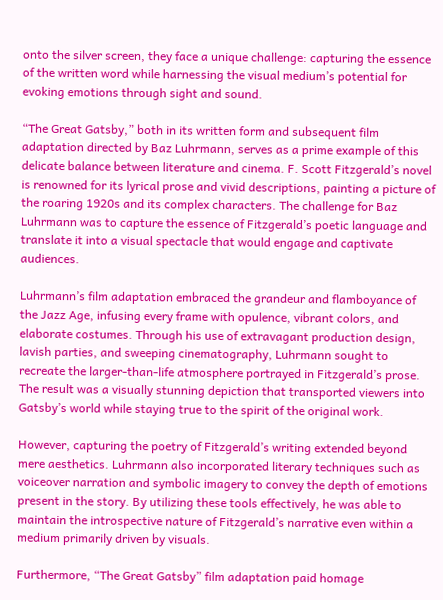onto the silver screen, they face a unique challenge: capturing the essence of the written word while harnessing the visual medium’s potential for evoking emotions through sight and sound.

“The Great Gatsby,” both in its written form and subsequent film adaptation directed by Baz Luhrmann, serves as a prime example of this delicate balance between literature and cinema. F. Scott Fitzgerald’s novel is renowned for its lyrical prose and vivid descriptions, painting a picture of the roaring 1920s and its complex characters. The challenge for Baz Luhrmann was to capture the essence of Fitzgerald’s poetic language and translate it into a visual spectacle that would engage and captivate audiences.

Luhrmann’s film adaptation embraced the grandeur and flamboyance of the Jazz Age, infusing every frame with opulence, vibrant colors, and elaborate costumes. Through his use of extravagant production design, lavish parties, and sweeping cinematography, Luhrmann sought to recreate the larger-than-life atmosphere portrayed in Fitzgerald’s prose. The result was a visually stunning depiction that transported viewers into Gatsby’s world while staying true to the spirit of the original work.

However, capturing the poetry of Fitzgerald’s writing extended beyond mere aesthetics. Luhrmann also incorporated literary techniques such as voiceover narration and symbolic imagery to convey the depth of emotions present in the story. By utilizing these tools effectively, he was able to maintain the introspective nature of Fitzgerald’s narrative even within a medium primarily driven by visuals.

Furthermore, “The Great Gatsby” film adaptation paid homage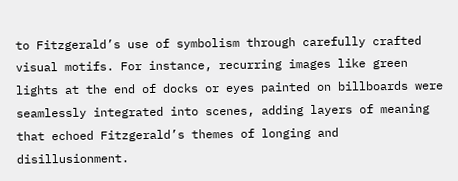to Fitzgerald’s use of symbolism through carefully crafted visual motifs. For instance, recurring images like green lights at the end of docks or eyes painted on billboards were seamlessly integrated into scenes, adding layers of meaning that echoed Fitzgerald’s themes of longing and disillusionment.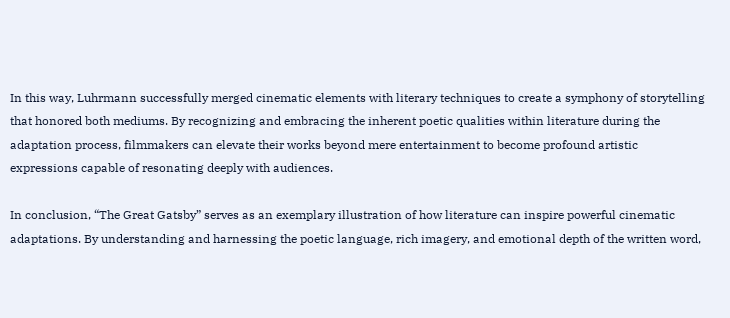In this way, Luhrmann successfully merged cinematic elements with literary techniques to create a symphony of storytelling that honored both mediums. By recognizing and embracing the inherent poetic qualities within literature during the adaptation process, filmmakers can elevate their works beyond mere entertainment to become profound artistic expressions capable of resonating deeply with audiences.

In conclusion, “The Great Gatsby” serves as an exemplary illustration of how literature can inspire powerful cinematic adaptations. By understanding and harnessing the poetic language, rich imagery, and emotional depth of the written word,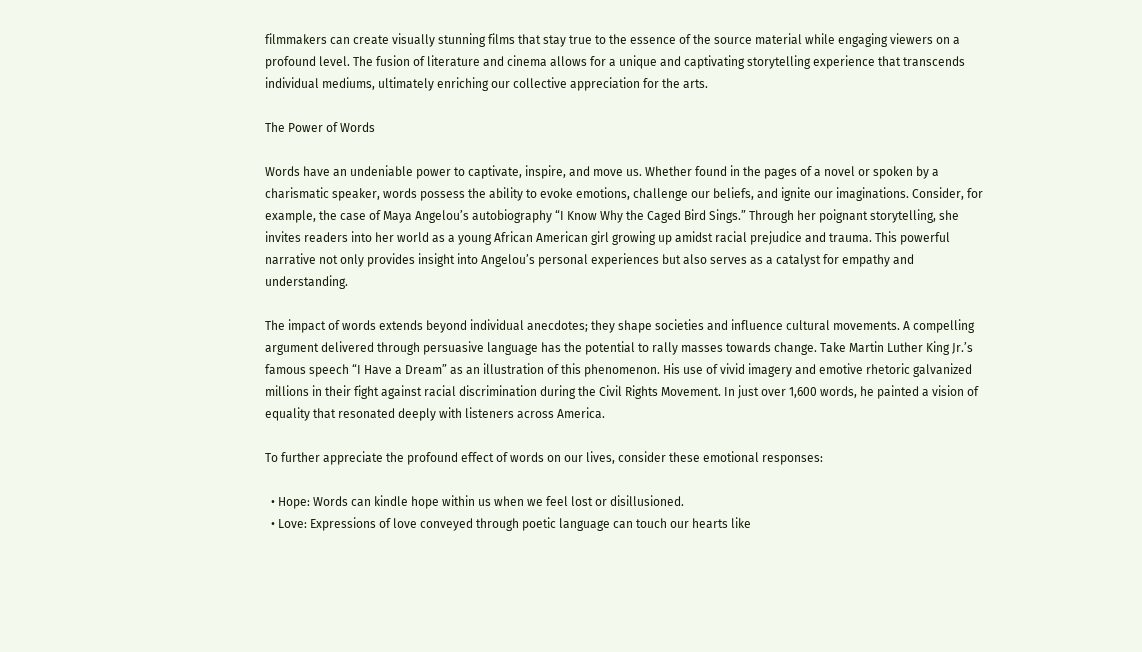filmmakers can create visually stunning films that stay true to the essence of the source material while engaging viewers on a profound level. The fusion of literature and cinema allows for a unique and captivating storytelling experience that transcends individual mediums, ultimately enriching our collective appreciation for the arts.

The Power of Words

Words have an undeniable power to captivate, inspire, and move us. Whether found in the pages of a novel or spoken by a charismatic speaker, words possess the ability to evoke emotions, challenge our beliefs, and ignite our imaginations. Consider, for example, the case of Maya Angelou’s autobiography “I Know Why the Caged Bird Sings.” Through her poignant storytelling, she invites readers into her world as a young African American girl growing up amidst racial prejudice and trauma. This powerful narrative not only provides insight into Angelou’s personal experiences but also serves as a catalyst for empathy and understanding.

The impact of words extends beyond individual anecdotes; they shape societies and influence cultural movements. A compelling argument delivered through persuasive language has the potential to rally masses towards change. Take Martin Luther King Jr.’s famous speech “I Have a Dream” as an illustration of this phenomenon. His use of vivid imagery and emotive rhetoric galvanized millions in their fight against racial discrimination during the Civil Rights Movement. In just over 1,600 words, he painted a vision of equality that resonated deeply with listeners across America.

To further appreciate the profound effect of words on our lives, consider these emotional responses:

  • Hope: Words can kindle hope within us when we feel lost or disillusioned.
  • Love: Expressions of love conveyed through poetic language can touch our hearts like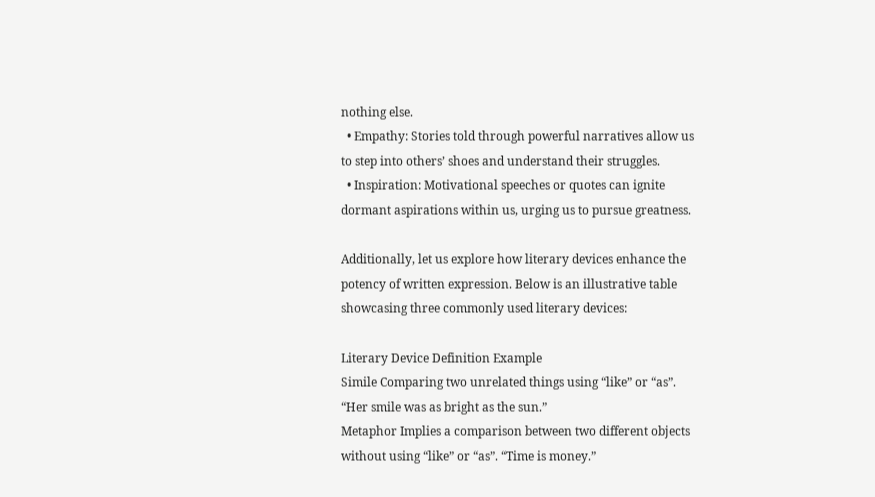nothing else.
  • Empathy: Stories told through powerful narratives allow us to step into others’ shoes and understand their struggles.
  • Inspiration: Motivational speeches or quotes can ignite dormant aspirations within us, urging us to pursue greatness.

Additionally, let us explore how literary devices enhance the potency of written expression. Below is an illustrative table showcasing three commonly used literary devices:

Literary Device Definition Example
Simile Comparing two unrelated things using “like” or “as”. “Her smile was as bright as the sun.”
Metaphor Implies a comparison between two different objects without using “like” or “as”. “Time is money.”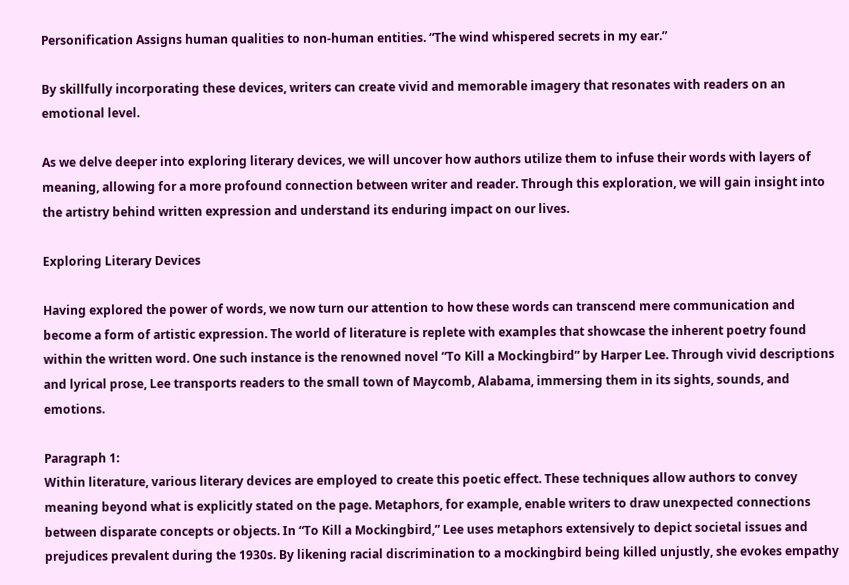Personification Assigns human qualities to non-human entities. “The wind whispered secrets in my ear.”

By skillfully incorporating these devices, writers can create vivid and memorable imagery that resonates with readers on an emotional level.

As we delve deeper into exploring literary devices, we will uncover how authors utilize them to infuse their words with layers of meaning, allowing for a more profound connection between writer and reader. Through this exploration, we will gain insight into the artistry behind written expression and understand its enduring impact on our lives.

Exploring Literary Devices

Having explored the power of words, we now turn our attention to how these words can transcend mere communication and become a form of artistic expression. The world of literature is replete with examples that showcase the inherent poetry found within the written word. One such instance is the renowned novel “To Kill a Mockingbird” by Harper Lee. Through vivid descriptions and lyrical prose, Lee transports readers to the small town of Maycomb, Alabama, immersing them in its sights, sounds, and emotions.

Paragraph 1:
Within literature, various literary devices are employed to create this poetic effect. These techniques allow authors to convey meaning beyond what is explicitly stated on the page. Metaphors, for example, enable writers to draw unexpected connections between disparate concepts or objects. In “To Kill a Mockingbird,” Lee uses metaphors extensively to depict societal issues and prejudices prevalent during the 1930s. By likening racial discrimination to a mockingbird being killed unjustly, she evokes empathy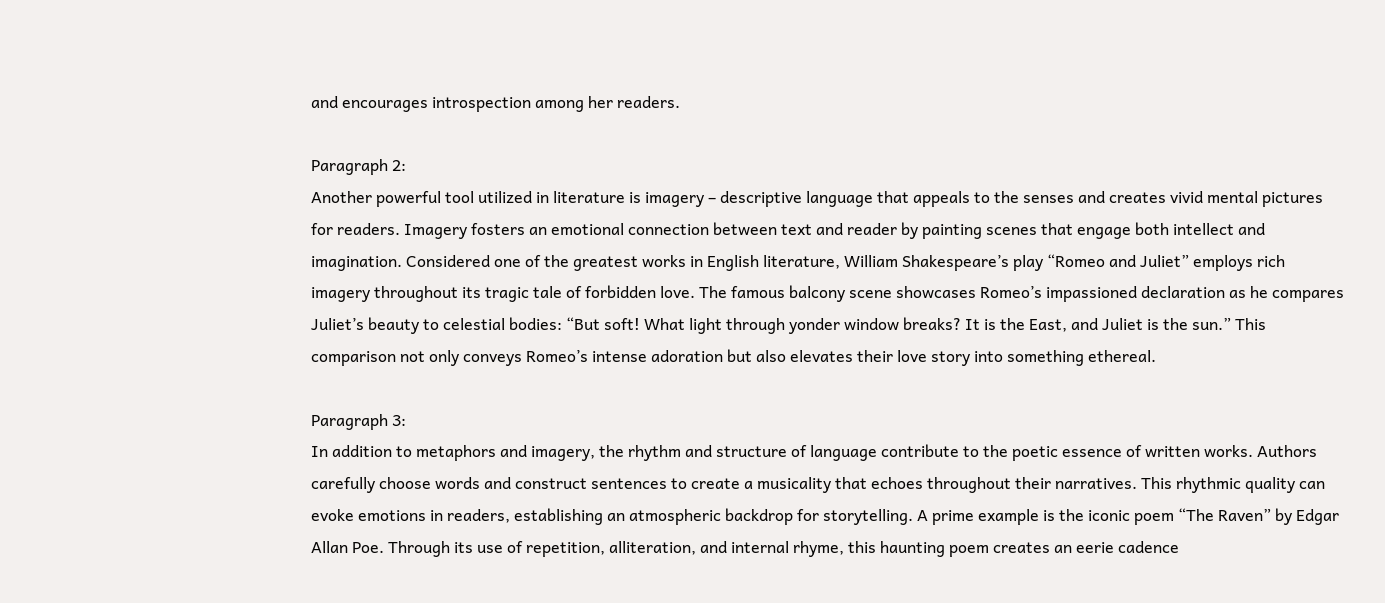and encourages introspection among her readers.

Paragraph 2:
Another powerful tool utilized in literature is imagery – descriptive language that appeals to the senses and creates vivid mental pictures for readers. Imagery fosters an emotional connection between text and reader by painting scenes that engage both intellect and imagination. Considered one of the greatest works in English literature, William Shakespeare’s play “Romeo and Juliet” employs rich imagery throughout its tragic tale of forbidden love. The famous balcony scene showcases Romeo’s impassioned declaration as he compares Juliet’s beauty to celestial bodies: “But soft! What light through yonder window breaks? It is the East, and Juliet is the sun.” This comparison not only conveys Romeo’s intense adoration but also elevates their love story into something ethereal.

Paragraph 3:
In addition to metaphors and imagery, the rhythm and structure of language contribute to the poetic essence of written works. Authors carefully choose words and construct sentences to create a musicality that echoes throughout their narratives. This rhythmic quality can evoke emotions in readers, establishing an atmospheric backdrop for storytelling. A prime example is the iconic poem “The Raven” by Edgar Allan Poe. Through its use of repetition, alliteration, and internal rhyme, this haunting poem creates an eerie cadence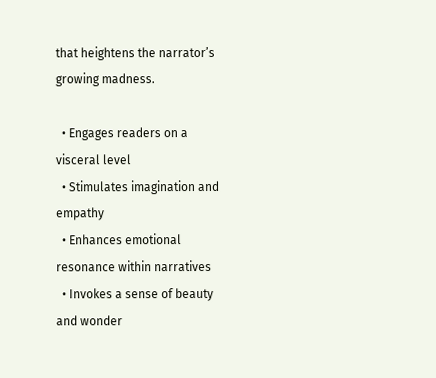that heightens the narrator’s growing madness.

  • Engages readers on a visceral level
  • Stimulates imagination and empathy
  • Enhances emotional resonance within narratives
  • Invokes a sense of beauty and wonder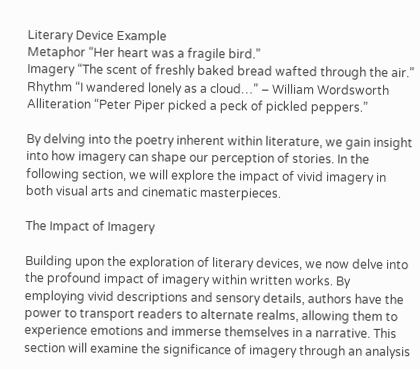Literary Device Example
Metaphor “Her heart was a fragile bird.”
Imagery “The scent of freshly baked bread wafted through the air.”
Rhythm “I wandered lonely as a cloud…” – William Wordsworth
Alliteration “Peter Piper picked a peck of pickled peppers.”

By delving into the poetry inherent within literature, we gain insight into how imagery can shape our perception of stories. In the following section, we will explore the impact of vivid imagery in both visual arts and cinematic masterpieces.

The Impact of Imagery

Building upon the exploration of literary devices, we now delve into the profound impact of imagery within written works. By employing vivid descriptions and sensory details, authors have the power to transport readers to alternate realms, allowing them to experience emotions and immerse themselves in a narrative. This section will examine the significance of imagery through an analysis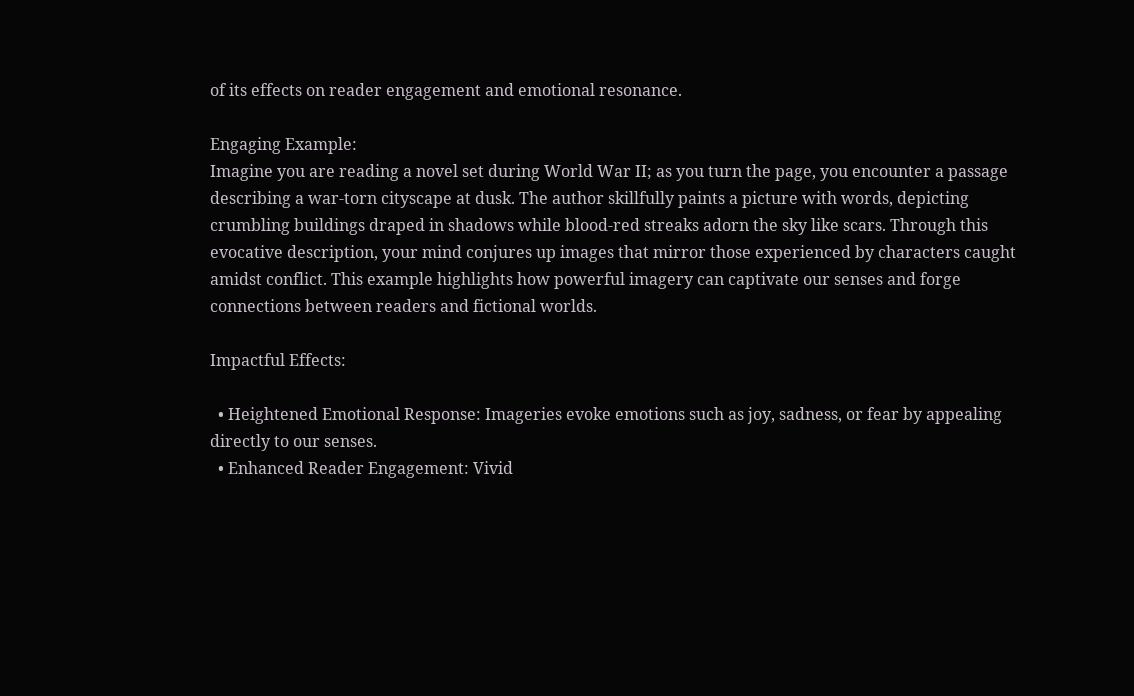of its effects on reader engagement and emotional resonance.

Engaging Example:
Imagine you are reading a novel set during World War II; as you turn the page, you encounter a passage describing a war-torn cityscape at dusk. The author skillfully paints a picture with words, depicting crumbling buildings draped in shadows while blood-red streaks adorn the sky like scars. Through this evocative description, your mind conjures up images that mirror those experienced by characters caught amidst conflict. This example highlights how powerful imagery can captivate our senses and forge connections between readers and fictional worlds.

Impactful Effects:

  • Heightened Emotional Response: Imageries evoke emotions such as joy, sadness, or fear by appealing directly to our senses.
  • Enhanced Reader Engagement: Vivid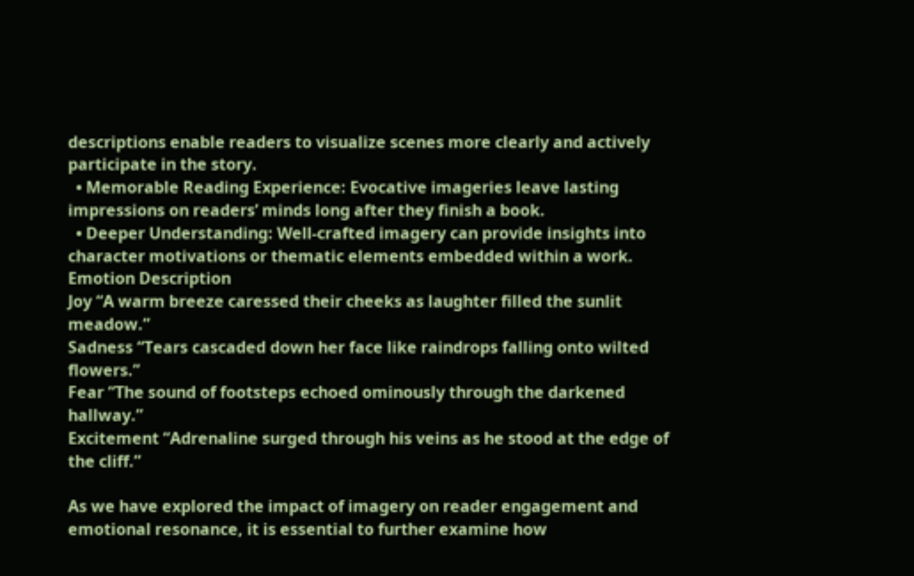descriptions enable readers to visualize scenes more clearly and actively participate in the story.
  • Memorable Reading Experience: Evocative imageries leave lasting impressions on readers’ minds long after they finish a book.
  • Deeper Understanding: Well-crafted imagery can provide insights into character motivations or thematic elements embedded within a work.
Emotion Description
Joy “A warm breeze caressed their cheeks as laughter filled the sunlit meadow.”
Sadness “Tears cascaded down her face like raindrops falling onto wilted flowers.”
Fear “The sound of footsteps echoed ominously through the darkened hallway.”
Excitement “Adrenaline surged through his veins as he stood at the edge of the cliff.”

As we have explored the impact of imagery on reader engagement and emotional resonance, it is essential to further examine how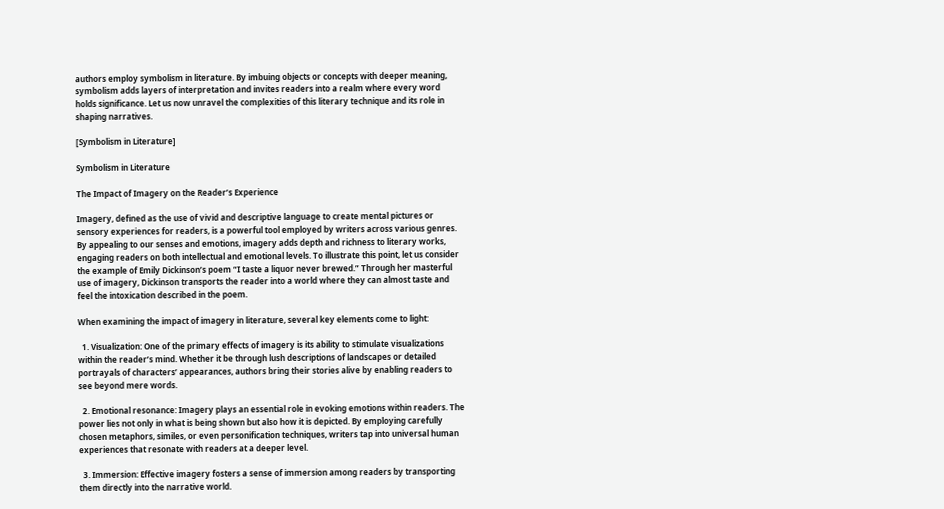authors employ symbolism in literature. By imbuing objects or concepts with deeper meaning, symbolism adds layers of interpretation and invites readers into a realm where every word holds significance. Let us now unravel the complexities of this literary technique and its role in shaping narratives.

[Symbolism in Literature]

Symbolism in Literature

The Impact of Imagery on the Reader’s Experience

Imagery, defined as the use of vivid and descriptive language to create mental pictures or sensory experiences for readers, is a powerful tool employed by writers across various genres. By appealing to our senses and emotions, imagery adds depth and richness to literary works, engaging readers on both intellectual and emotional levels. To illustrate this point, let us consider the example of Emily Dickinson’s poem “I taste a liquor never brewed.” Through her masterful use of imagery, Dickinson transports the reader into a world where they can almost taste and feel the intoxication described in the poem.

When examining the impact of imagery in literature, several key elements come to light:

  1. Visualization: One of the primary effects of imagery is its ability to stimulate visualizations within the reader’s mind. Whether it be through lush descriptions of landscapes or detailed portrayals of characters’ appearances, authors bring their stories alive by enabling readers to see beyond mere words.

  2. Emotional resonance: Imagery plays an essential role in evoking emotions within readers. The power lies not only in what is being shown but also how it is depicted. By employing carefully chosen metaphors, similes, or even personification techniques, writers tap into universal human experiences that resonate with readers at a deeper level.

  3. Immersion: Effective imagery fosters a sense of immersion among readers by transporting them directly into the narrative world.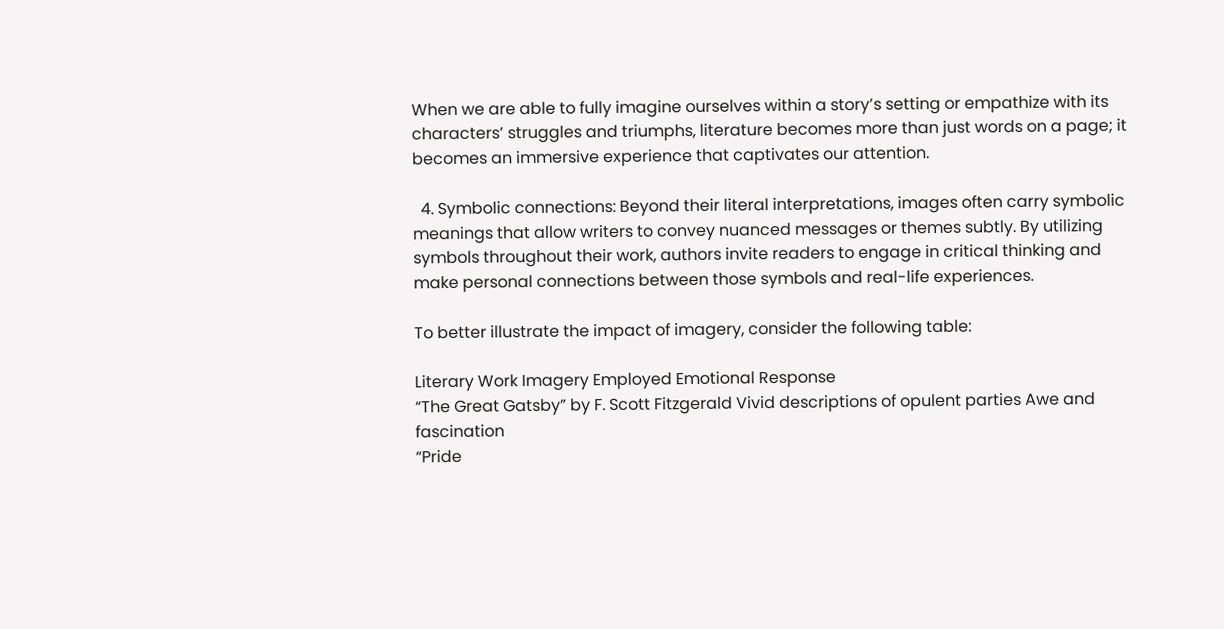When we are able to fully imagine ourselves within a story’s setting or empathize with its characters’ struggles and triumphs, literature becomes more than just words on a page; it becomes an immersive experience that captivates our attention.

  4. Symbolic connections: Beyond their literal interpretations, images often carry symbolic meanings that allow writers to convey nuanced messages or themes subtly. By utilizing symbols throughout their work, authors invite readers to engage in critical thinking and make personal connections between those symbols and real-life experiences.

To better illustrate the impact of imagery, consider the following table:

Literary Work Imagery Employed Emotional Response
“The Great Gatsby” by F. Scott Fitzgerald Vivid descriptions of opulent parties Awe and fascination
“Pride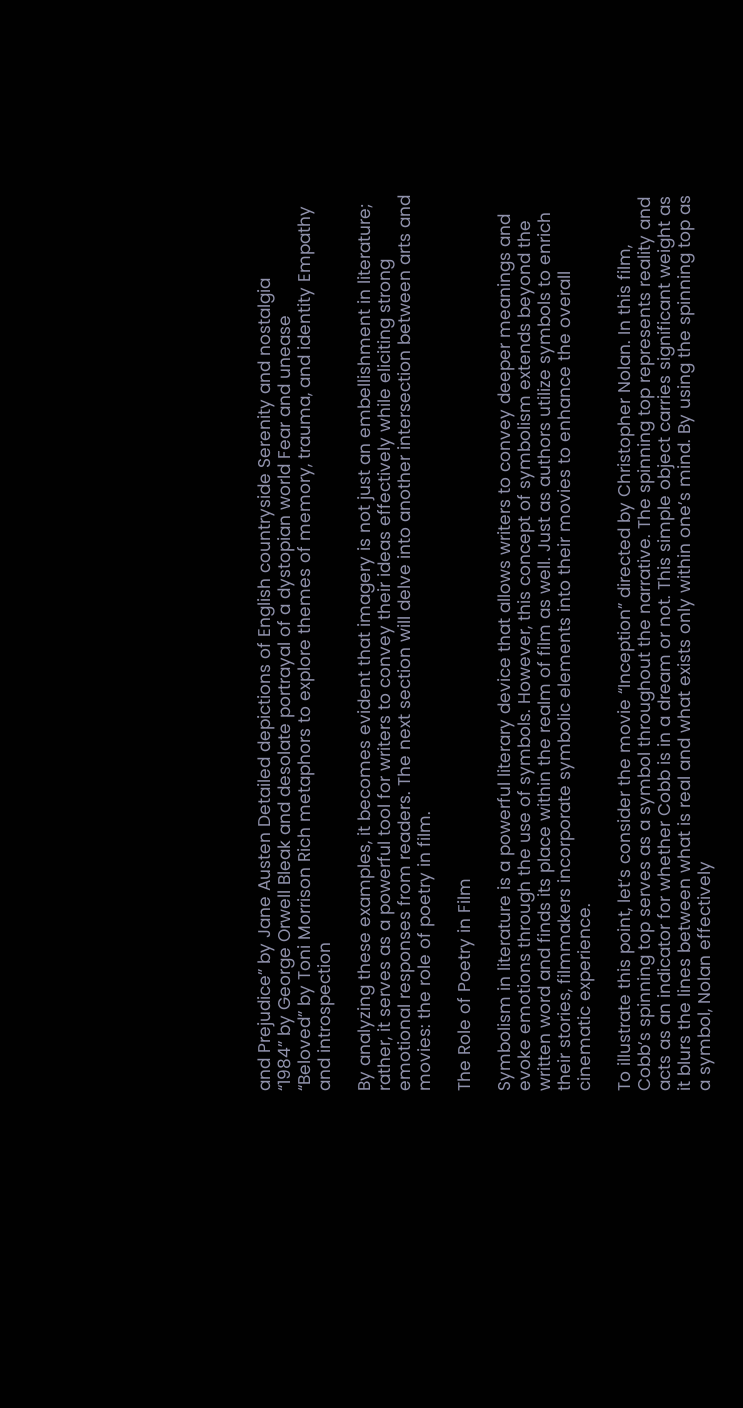and Prejudice” by Jane Austen Detailed depictions of English countryside Serenity and nostalgia
“1984” by George Orwell Bleak and desolate portrayal of a dystopian world Fear and unease
“Beloved” by Toni Morrison Rich metaphors to explore themes of memory, trauma, and identity Empathy and introspection

By analyzing these examples, it becomes evident that imagery is not just an embellishment in literature; rather, it serves as a powerful tool for writers to convey their ideas effectively while eliciting strong emotional responses from readers. The next section will delve into another intersection between arts and movies: the role of poetry in film.

The Role of Poetry in Film

Symbolism in literature is a powerful literary device that allows writers to convey deeper meanings and evoke emotions through the use of symbols. However, this concept of symbolism extends beyond the written word and finds its place within the realm of film as well. Just as authors utilize symbols to enrich their stories, filmmakers incorporate symbolic elements into their movies to enhance the overall cinematic experience.

To illustrate this point, let’s consider the movie “Inception” directed by Christopher Nolan. In this film, Cobb’s spinning top serves as a symbol throughout the narrative. The spinning top represents reality and acts as an indicator for whether Cobb is in a dream or not. This simple object carries significant weight as it blurs the lines between what is real and what exists only within one’s mind. By using the spinning top as a symbol, Nolan effectively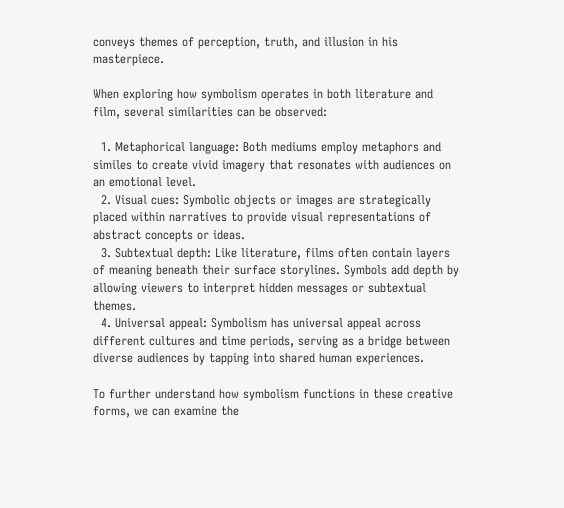conveys themes of perception, truth, and illusion in his masterpiece.

When exploring how symbolism operates in both literature and film, several similarities can be observed:

  1. Metaphorical language: Both mediums employ metaphors and similes to create vivid imagery that resonates with audiences on an emotional level.
  2. Visual cues: Symbolic objects or images are strategically placed within narratives to provide visual representations of abstract concepts or ideas.
  3. Subtextual depth: Like literature, films often contain layers of meaning beneath their surface storylines. Symbols add depth by allowing viewers to interpret hidden messages or subtextual themes.
  4. Universal appeal: Symbolism has universal appeal across different cultures and time periods, serving as a bridge between diverse audiences by tapping into shared human experiences.

To further understand how symbolism functions in these creative forms, we can examine the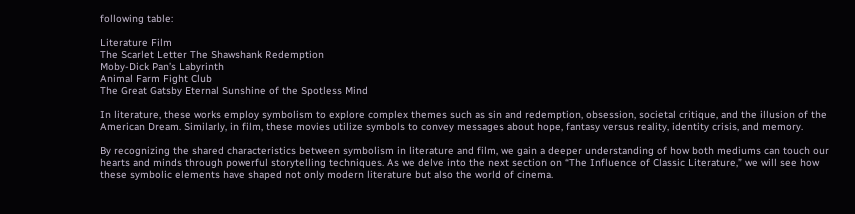following table:

Literature Film
The Scarlet Letter The Shawshank Redemption
Moby-Dick Pan’s Labyrinth
Animal Farm Fight Club
The Great Gatsby Eternal Sunshine of the Spotless Mind

In literature, these works employ symbolism to explore complex themes such as sin and redemption, obsession, societal critique, and the illusion of the American Dream. Similarly, in film, these movies utilize symbols to convey messages about hope, fantasy versus reality, identity crisis, and memory.

By recognizing the shared characteristics between symbolism in literature and film, we gain a deeper understanding of how both mediums can touch our hearts and minds through powerful storytelling techniques. As we delve into the next section on “The Influence of Classic Literature,” we will see how these symbolic elements have shaped not only modern literature but also the world of cinema.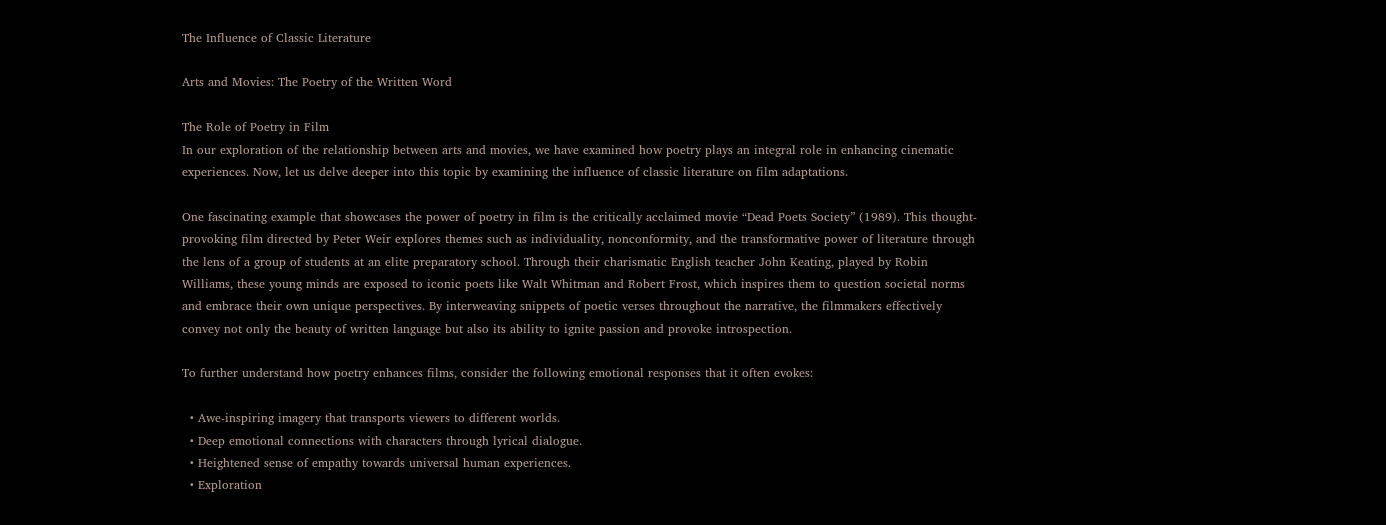The Influence of Classic Literature

Arts and Movies: The Poetry of the Written Word

The Role of Poetry in Film
In our exploration of the relationship between arts and movies, we have examined how poetry plays an integral role in enhancing cinematic experiences. Now, let us delve deeper into this topic by examining the influence of classic literature on film adaptations.

One fascinating example that showcases the power of poetry in film is the critically acclaimed movie “Dead Poets Society” (1989). This thought-provoking film directed by Peter Weir explores themes such as individuality, nonconformity, and the transformative power of literature through the lens of a group of students at an elite preparatory school. Through their charismatic English teacher John Keating, played by Robin Williams, these young minds are exposed to iconic poets like Walt Whitman and Robert Frost, which inspires them to question societal norms and embrace their own unique perspectives. By interweaving snippets of poetic verses throughout the narrative, the filmmakers effectively convey not only the beauty of written language but also its ability to ignite passion and provoke introspection.

To further understand how poetry enhances films, consider the following emotional responses that it often evokes:

  • Awe-inspiring imagery that transports viewers to different worlds.
  • Deep emotional connections with characters through lyrical dialogue.
  • Heightened sense of empathy towards universal human experiences.
  • Exploration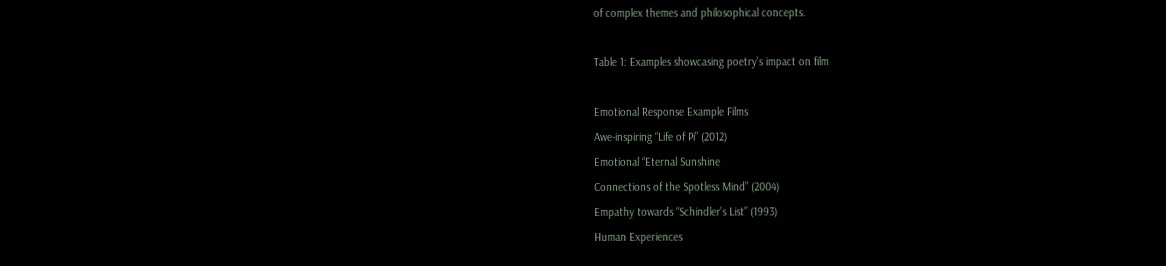of complex themes and philosophical concepts.

Table 1: Examples showcasing poetry’s impact on film

Emotional Response Example Films
Awe-inspiring “Life of Pi” (2012)
Emotional “Eternal Sunshine
Connections of the Spotless Mind” (2004)
Empathy towards “Schindler’s List” (1993)
Human Experiences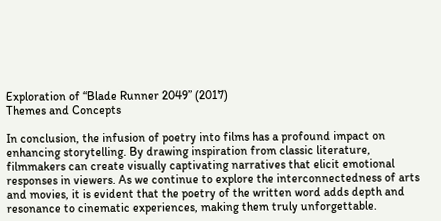Exploration of “Blade Runner 2049” (2017)
Themes and Concepts

In conclusion, the infusion of poetry into films has a profound impact on enhancing storytelling. By drawing inspiration from classic literature, filmmakers can create visually captivating narratives that elicit emotional responses in viewers. As we continue to explore the interconnectedness of arts and movies, it is evident that the poetry of the written word adds depth and resonance to cinematic experiences, making them truly unforgettable.